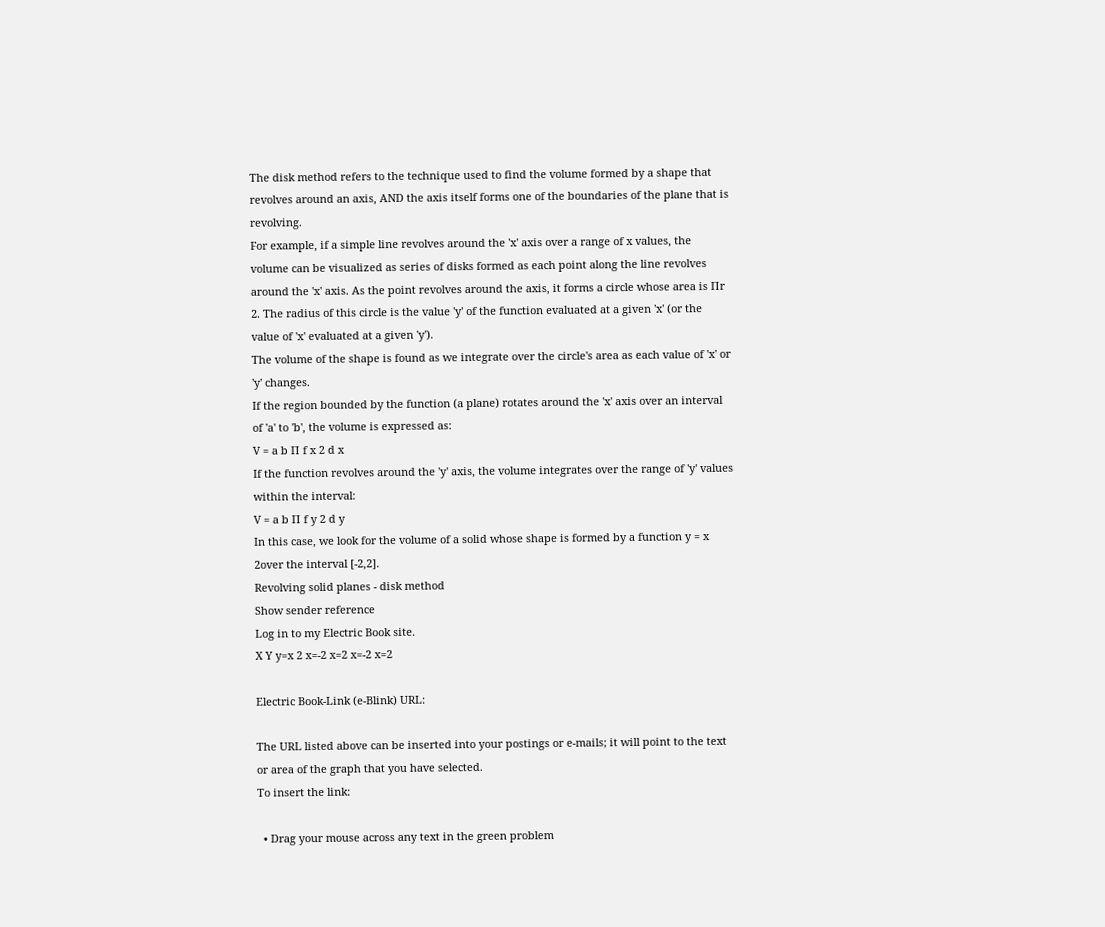The disk method refers to the technique used to find the volume formed by a shape that revolves around an axis, AND the axis itself forms one of the boundaries of the plane that is revolving.
For example, if a simple line revolves around the 'x' axis over a range of x values, the volume can be visualized as series of disks formed as each point along the line revolves around the 'x' axis. As the point revolves around the axis, it forms a circle whose area is Πr 2. The radius of this circle is the value 'y' of the function evaluated at a given 'x' (or the value of 'x' evaluated at a given 'y').
The volume of the shape is found as we integrate over the circle's area as each value of 'x' or 'y' changes.
If the region bounded by the function (a plane) rotates around the 'x' axis over an interval of 'a' to 'b', the volume is expressed as:
V = a b Π f x 2 d x
If the function revolves around the 'y' axis, the volume integrates over the range of 'y' values within the interval:
V = a b Π f y 2 d y
In this case, we look for the volume of a solid whose shape is formed by a function y = x 2over the interval [-2,2].
Revolving solid planes - disk method
Show sender reference
Log in to my Electric Book site.
X Y y=x 2 x=-2 x=2 x=-2 x=2

Electric Book-Link (e-Blink) URL:

The URL listed above can be inserted into your postings or e-mails; it will point to the text or area of the graph that you have selected.
To insert the link:

  • Drag your mouse across any text in the green problem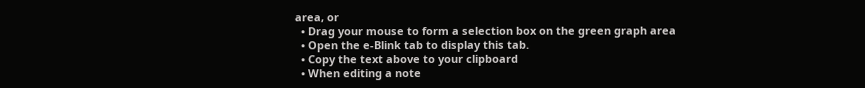area, or
  • Drag your mouse to form a selection box on the green graph area
  • Open the e-Blink tab to display this tab.
  • Copy the text above to your clipboard
  • When editing a note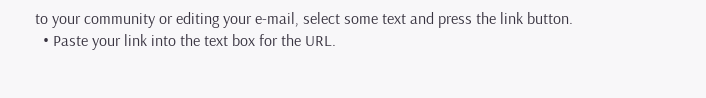to your community or editing your e-mail, select some text and press the link button.
  • Paste your link into the text box for the URL.